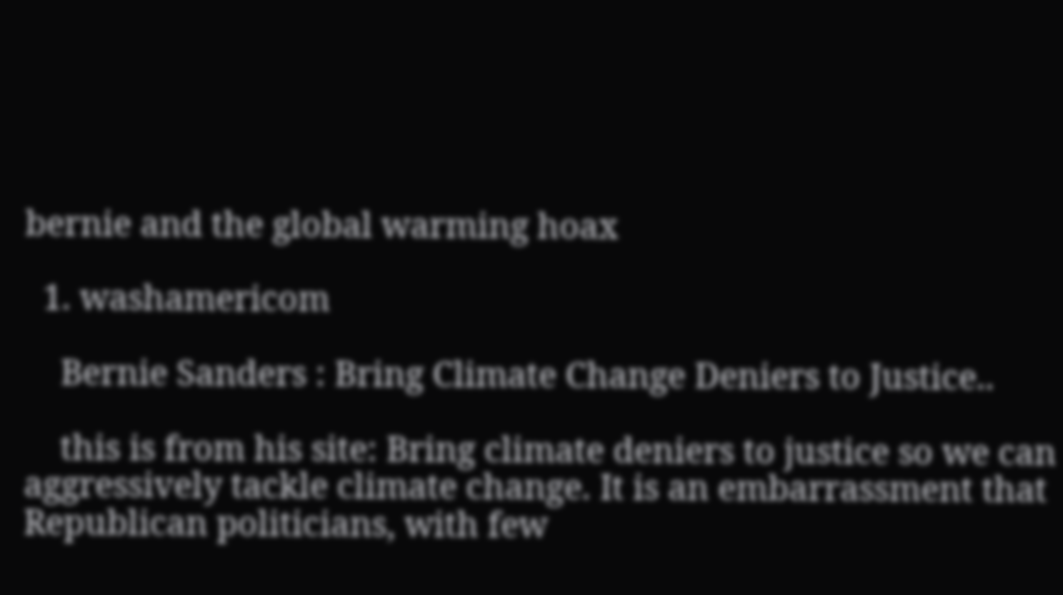bernie and the global warming hoax

  1. washamericom

    Bernie Sanders : Bring Climate Change Deniers to Justice..

    this is from his site: Bring climate deniers to justice so we can aggressively tackle climate change. It is an embarrassment that Republican politicians, with few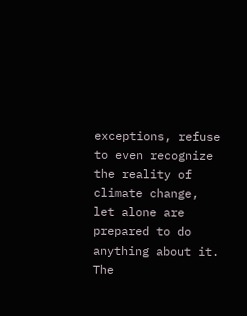exceptions, refuse to even recognize the reality of climate change, let alone are prepared to do anything about it. The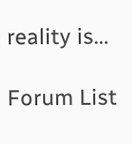reality is...

Forum List